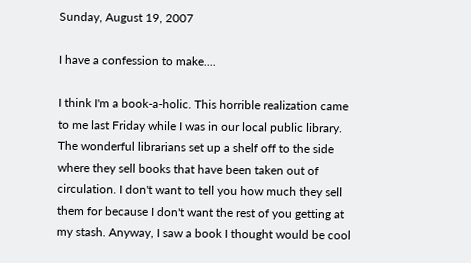Sunday, August 19, 2007

I have a confession to make....

I think I'm a book-a-holic. This horrible realization came to me last Friday while I was in our local public library. The wonderful librarians set up a shelf off to the side where they sell books that have been taken out of circulation. I don't want to tell you how much they sell them for because I don't want the rest of you getting at my stash. Anyway, I saw a book I thought would be cool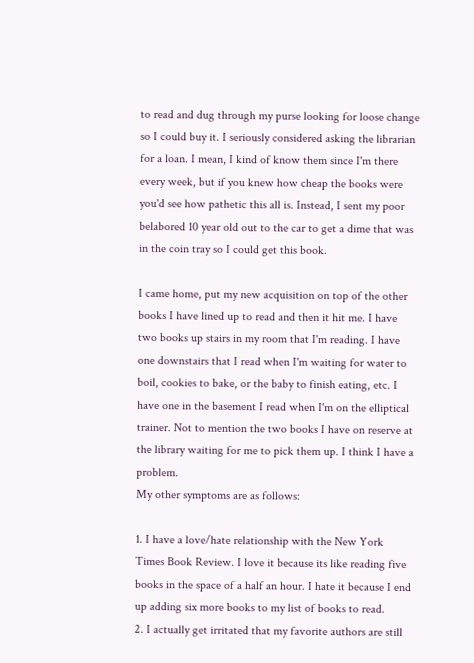to read and dug through my purse looking for loose change so I could buy it. I seriously considered asking the librarian for a loan. I mean, I kind of know them since I'm there every week, but if you knew how cheap the books were you'd see how pathetic this all is. Instead, I sent my poor belabored 10 year old out to the car to get a dime that was in the coin tray so I could get this book.

I came home, put my new acquisition on top of the other books I have lined up to read and then it hit me. I have two books up stairs in my room that I'm reading. I have one downstairs that I read when I'm waiting for water to boil, cookies to bake, or the baby to finish eating, etc. I have one in the basement I read when I'm on the elliptical trainer. Not to mention the two books I have on reserve at the library waiting for me to pick them up. I think I have a problem.
My other symptoms are as follows:

1. I have a love/hate relationship with the New York Times Book Review. I love it because its like reading five books in the space of a half an hour. I hate it because I end up adding six more books to my list of books to read.
2. I actually get irritated that my favorite authors are still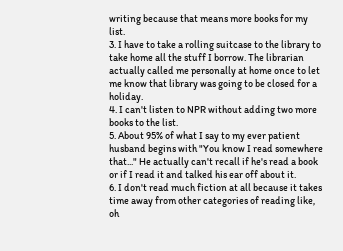writing because that means more books for my list.
3. I have to take a rolling suitcase to the library to take home all the stuff I borrow. The librarian actually called me personally at home once to let me know that library was going to be closed for a holiday.
4. I can't listen to NPR without adding two more books to the list.
5. About 95% of what I say to my ever patient husband begins with "You know I read somewhere that..." He actually can't recall if he's read a book or if I read it and talked his ear off about it.
6. I don't read much fiction at all because it takes time away from other categories of reading like, oh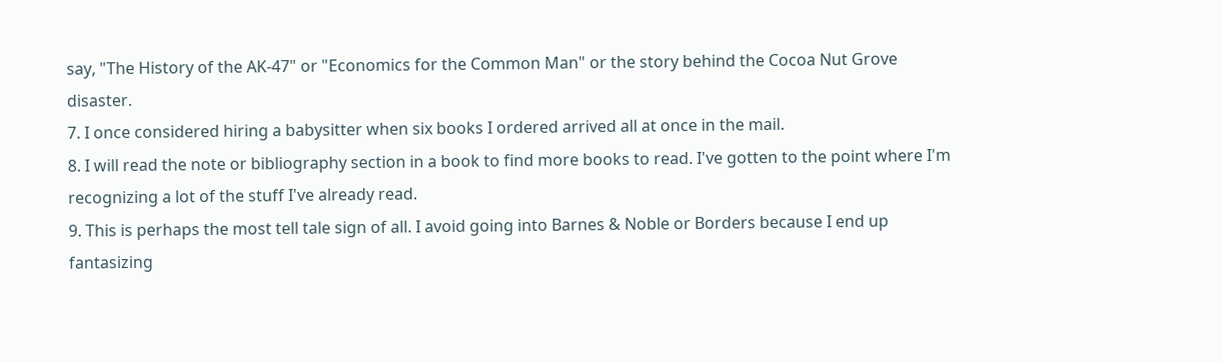say, "The History of the AK-47" or "Economics for the Common Man" or the story behind the Cocoa Nut Grove disaster.
7. I once considered hiring a babysitter when six books I ordered arrived all at once in the mail.
8. I will read the note or bibliography section in a book to find more books to read. I've gotten to the point where I'm recognizing a lot of the stuff I've already read.
9. This is perhaps the most tell tale sign of all. I avoid going into Barnes & Noble or Borders because I end up fantasizing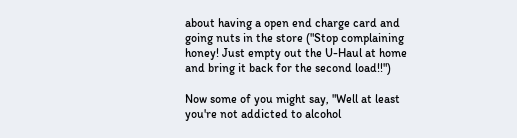about having a open end charge card and going nuts in the store ("Stop complaining honey! Just empty out the U-Haul at home and bring it back for the second load!!")

Now some of you might say, "Well at least you're not addicted to alcohol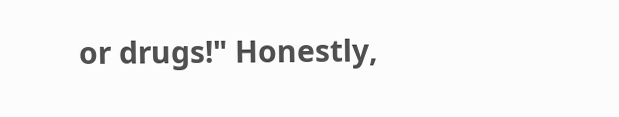or drugs!" Honestly,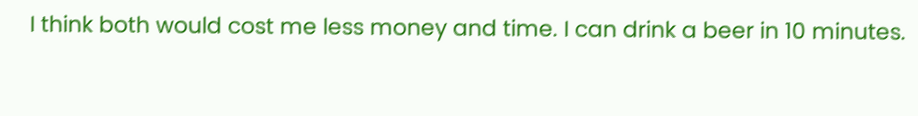I think both would cost me less money and time. I can drink a beer in 10 minutes.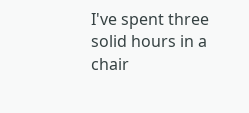I've spent three solid hours in a chair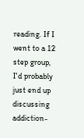reading. If I went to a 12 step group, I'd probably just end up discussing addiction-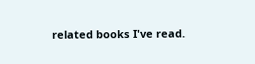related books I've read.